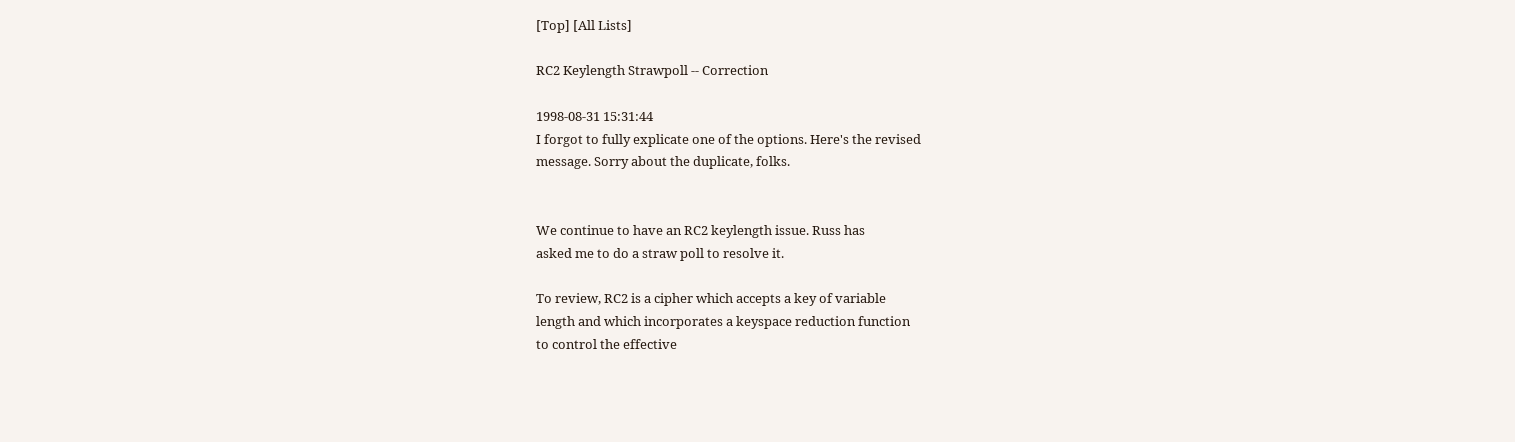[Top] [All Lists]

RC2 Keylength Strawpoll -- Correction

1998-08-31 15:31:44
I forgot to fully explicate one of the options. Here's the revised
message. Sorry about the duplicate, folks.


We continue to have an RC2 keylength issue. Russ has
asked me to do a straw poll to resolve it.

To review, RC2 is a cipher which accepts a key of variable
length and which incorporates a keyspace reduction function
to control the effective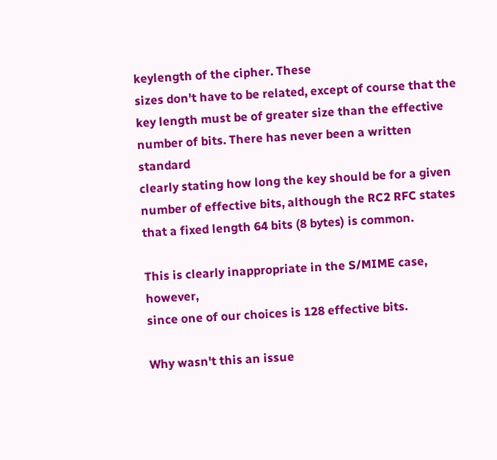keylength of the cipher. These
sizes don't have to be related, except of course that the
key length must be of greater size than the effective
number of bits. There has never been a written standard
clearly stating how long the key should be for a given
number of effective bits, although the RC2 RFC states
that a fixed length 64 bits (8 bytes) is common.

This is clearly inappropriate in the S/MIME case, however,
since one of our choices is 128 effective bits.

Why wasn't this an issue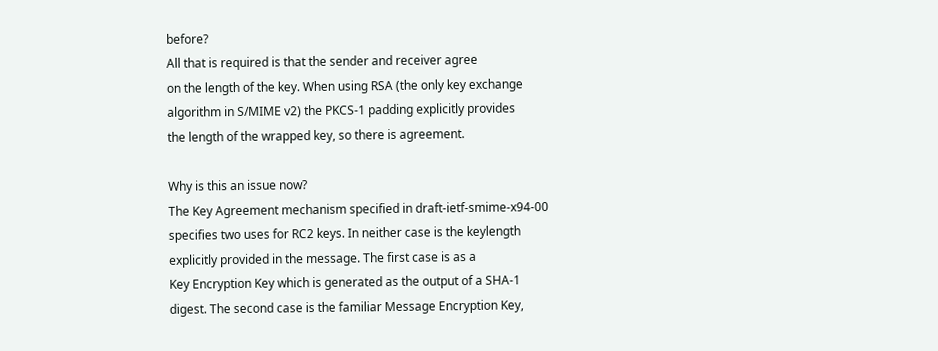before?
All that is required is that the sender and receiver agree
on the length of the key. When using RSA (the only key exchange
algorithm in S/MIME v2) the PKCS-1 padding explicitly provides
the length of the wrapped key, so there is agreement.

Why is this an issue now?
The Key Agreement mechanism specified in draft-ietf-smime-x94-00
specifies two uses for RC2 keys. In neither case is the keylength
explicitly provided in the message. The first case is as a
Key Encryption Key which is generated as the output of a SHA-1
digest. The second case is the familiar Message Encryption Key,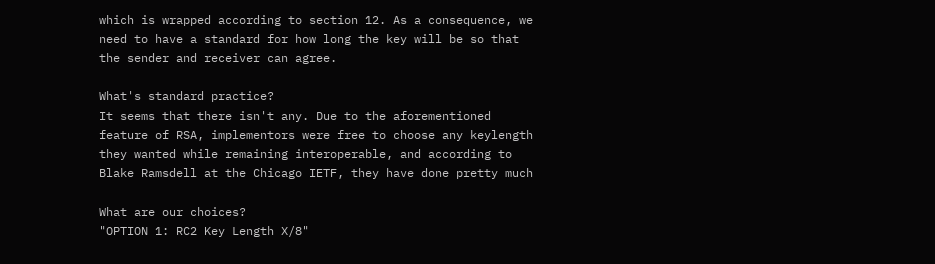which is wrapped according to section 12. As a consequence, we
need to have a standard for how long the key will be so that
the sender and receiver can agree.

What's standard practice?
It seems that there isn't any. Due to the aforementioned
feature of RSA, implementors were free to choose any keylength
they wanted while remaining interoperable, and according to
Blake Ramsdell at the Chicago IETF, they have done pretty much

What are our choices?
"OPTION 1: RC2 Key Length X/8"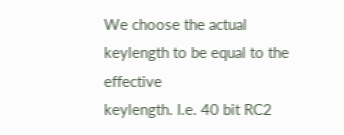We choose the actual keylength to be equal to the effective
keylength. I.e. 40 bit RC2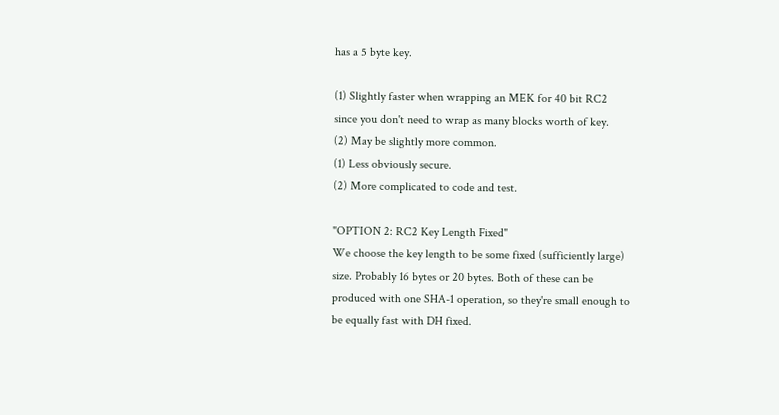has a 5 byte key.

(1) Slightly faster when wrapping an MEK for 40 bit RC2
since you don't need to wrap as many blocks worth of key.
(2) May be slightly more common.
(1) Less obviously secure.
(2) More complicated to code and test.

"OPTION 2: RC2 Key Length Fixed"
We choose the key length to be some fixed (sufficiently large)
size. Probably 16 bytes or 20 bytes. Both of these can be
produced with one SHA-1 operation, so they're small enough to
be equally fast with DH fixed.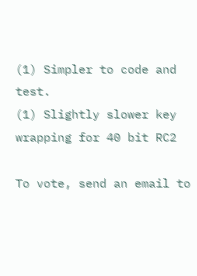(1) Simpler to code and test.
(1) Slightly slower key wrapping for 40 bit RC2

To vote, send an email to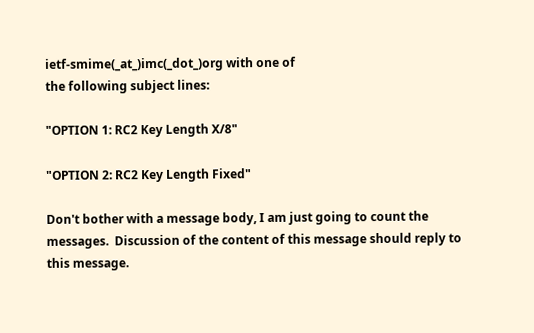ietf-smime(_at_)imc(_dot_)org with one of
the following subject lines:

"OPTION 1: RC2 Key Length X/8"

"OPTION 2: RC2 Key Length Fixed"

Don't bother with a message body, I am just going to count the
messages.  Discussion of the content of this message should reply to
this message.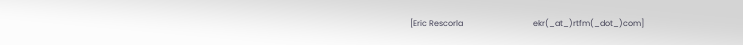[Eric Rescorla                                   ekr(_at_)rtfm(_dot_)com]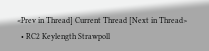<Prev in Thread] Current Thread [Next in Thread>
  • RC2 Keylength Strawpoll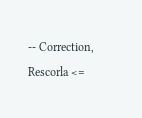-- Correction, Rescorla <=